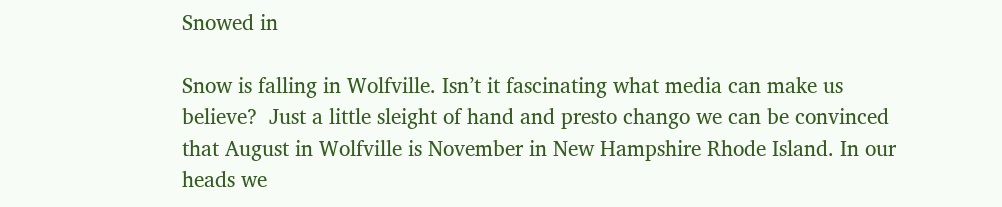Snowed in

Snow is falling in Wolfville. Isn’t it fascinating what media can make us believe?  Just a little sleight of hand and presto chango we can be convinced that August in Wolfville is November in New Hampshire Rhode Island. In our heads we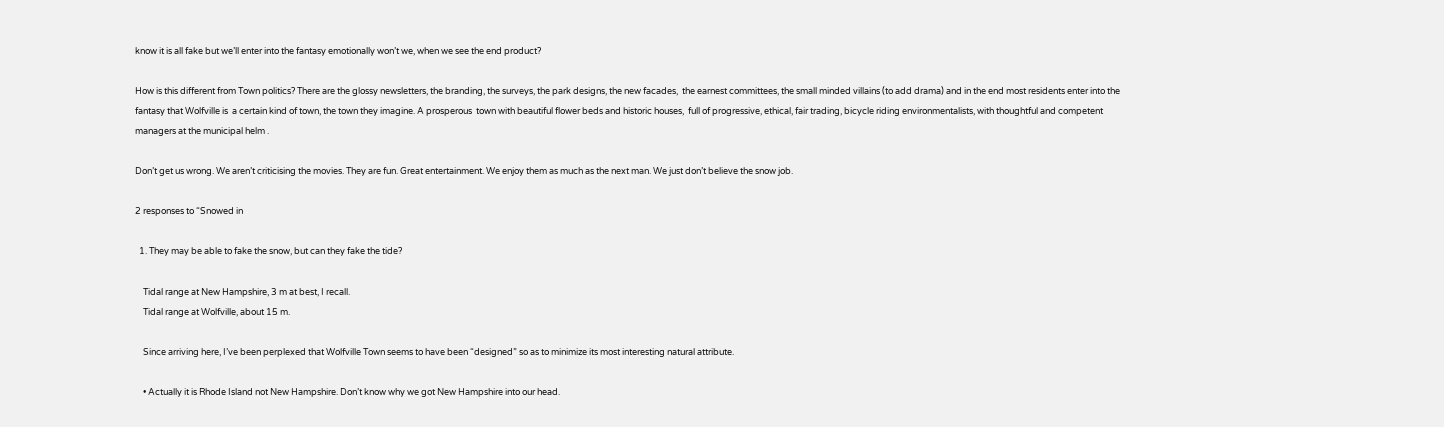know it is all fake but we’ll enter into the fantasy emotionally won’t we, when we see the end product?

How is this different from Town politics? There are the glossy newsletters, the branding, the surveys, the park designs, the new facades,  the earnest committees, the small minded villains (to add drama) and in the end most residents enter into the fantasy that Wolfville is  a certain kind of town, the town they imagine. A prosperous  town with beautiful flower beds and historic houses,  full of progressive, ethical, fair trading, bicycle riding environmentalists, with thoughtful and competent managers at the municipal helm .

Don’t get us wrong. We aren’t criticising the movies. They are fun. Great entertainment. We enjoy them as much as the next man. We just don’t believe the snow job.

2 responses to “Snowed in

  1. They may be able to fake the snow, but can they fake the tide?

    Tidal range at New Hampshire, 3 m at best, I recall.
    Tidal range at Wolfville, about 15 m.

    Since arriving here, I’ve been perplexed that Wolfville Town seems to have been “designed” so as to minimize its most interesting natural attribute.

    • Actually it is Rhode Island not New Hampshire. Don’t know why we got New Hampshire into our head.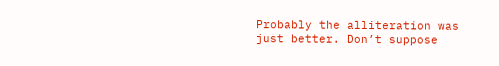Probably the alliteration was just better. Don’t suppose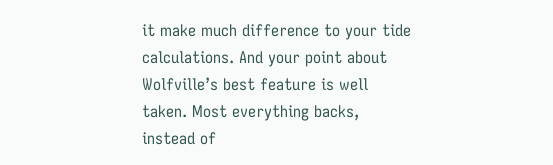it make much difference to your tide calculations. And your point about Wolfville’s best feature is well taken. Most everything backs, instead of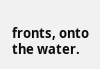fronts, onto the water.